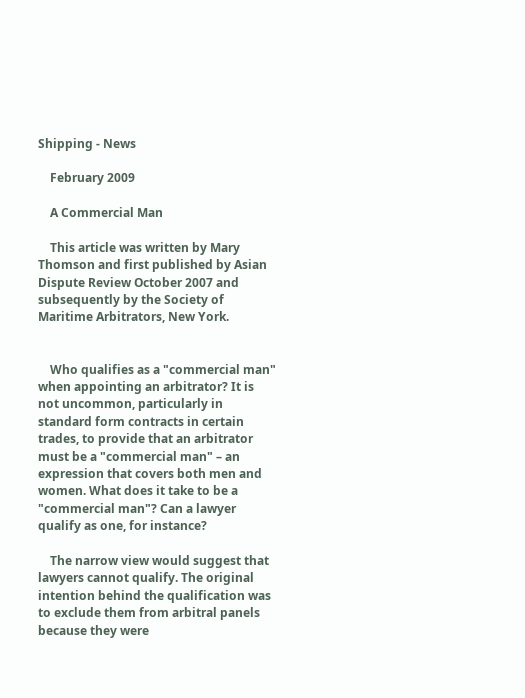Shipping - News

    February 2009

    A Commercial Man

    This article was written by Mary Thomson and first published by Asian Dispute Review October 2007 and subsequently by the Society of Maritime Arbitrators, New York.


    Who qualifies as a "commercial man" when appointing an arbitrator? It is not uncommon, particularly in standard form contracts in certain trades, to provide that an arbitrator must be a "commercial man" – an expression that covers both men and women. What does it take to be a "commercial man"? Can a lawyer qualify as one, for instance?

    The narrow view would suggest that lawyers cannot qualify. The original intention behind the qualification was to exclude them from arbitral panels because they were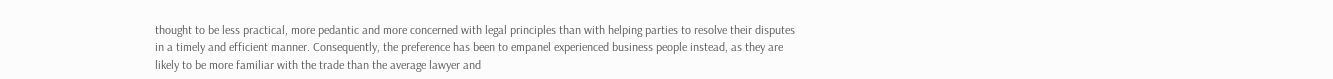thought to be less practical, more pedantic and more concerned with legal principles than with helping parties to resolve their disputes in a timely and efficient manner. Consequently, the preference has been to empanel experienced business people instead, as they are likely to be more familiar with the trade than the average lawyer and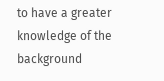to have a greater knowledge of the background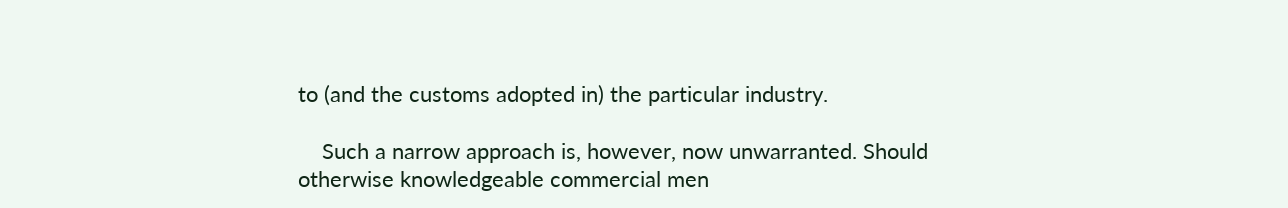to (and the customs adopted in) the particular industry.

    Such a narrow approach is, however, now unwarranted. Should otherwise knowledgeable commercial men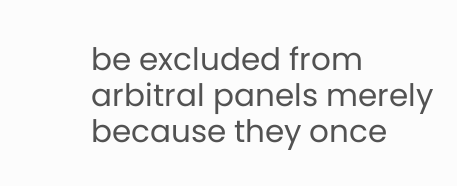be excluded from arbitral panels merely because they once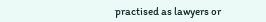practised as lawyers or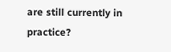are still currently in practice?